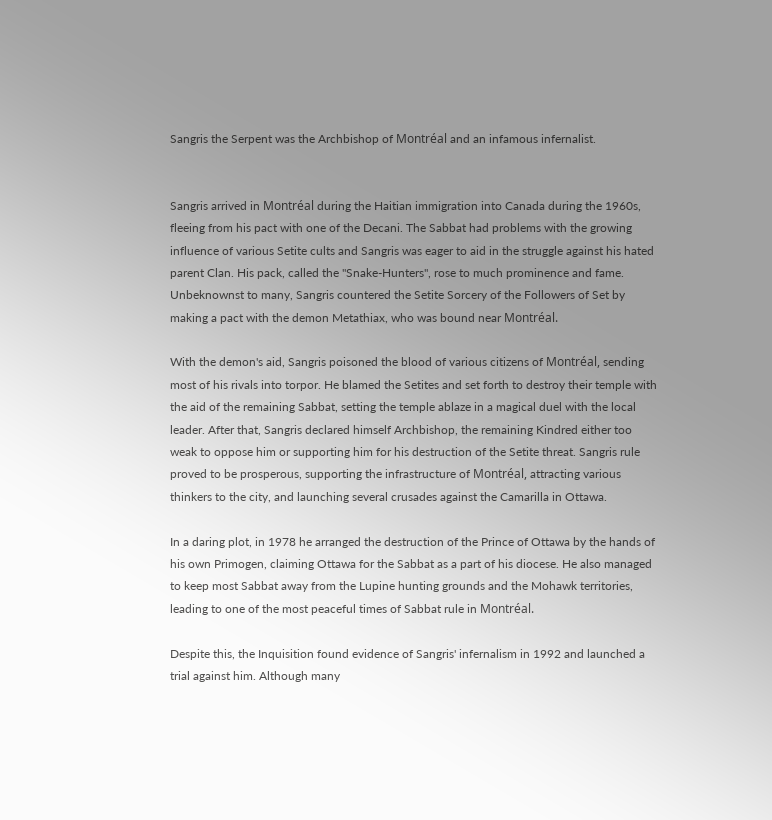Sangris the Serpent was the Archbishop of Montréal and an infamous infernalist.


Sangris arrived in Montréal during the Haitian immigration into Canada during the 1960s, fleeing from his pact with one of the Decani. The Sabbat had problems with the growing influence of various Setite cults and Sangris was eager to aid in the struggle against his hated parent Clan. His pack, called the "Snake-Hunters", rose to much prominence and fame. Unbeknownst to many, Sangris countered the Setite Sorcery of the Followers of Set by making a pact with the demon Metathiax, who was bound near Montréal.

With the demon's aid, Sangris poisoned the blood of various citizens of Montréal, sending most of his rivals into torpor. He blamed the Setites and set forth to destroy their temple with the aid of the remaining Sabbat, setting the temple ablaze in a magical duel with the local leader. After that, Sangris declared himself Archbishop, the remaining Kindred either too weak to oppose him or supporting him for his destruction of the Setite threat. Sangris rule proved to be prosperous, supporting the infrastructure of Montréal, attracting various thinkers to the city, and launching several crusades against the Camarilla in Ottawa.

In a daring plot, in 1978 he arranged the destruction of the Prince of Ottawa by the hands of his own Primogen, claiming Ottawa for the Sabbat as a part of his diocese. He also managed to keep most Sabbat away from the Lupine hunting grounds and the Mohawk territories, leading to one of the most peaceful times of Sabbat rule in Montréal.

Despite this, the Inquisition found evidence of Sangris' infernalism in 1992 and launched a trial against him. Although many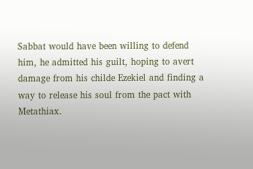Sabbat would have been willing to defend him, he admitted his guilt, hoping to avert damage from his childe Ezekiel and finding a way to release his soul from the pact with Metathiax.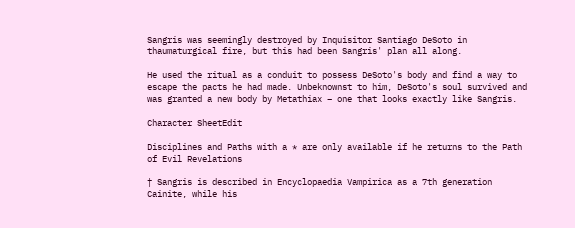Sangris was seemingly destroyed by Inquisitor Santiago DeSoto in thaumaturgical fire, but this had been Sangris' plan all along.

He used the ritual as a conduit to possess DeSoto's body and find a way to escape the pacts he had made. Unbeknownst to him, DeSoto's soul survived and was granted a new body by Metathiax – one that looks exactly like Sangris.

Character SheetEdit

Disciplines and Paths with a * are only available if he returns to the Path of Evil Revelations

† Sangris is described in Encyclopaedia Vampirica as a 7th generation Cainite, while his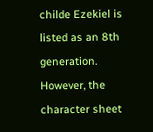childe Ezekiel is listed as an 8th generation. However, the character sheet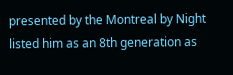presented by the Montreal by Night listed him as an 8th generation as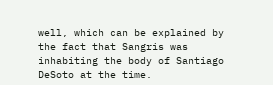well, which can be explained by the fact that Sangris was inhabiting the body of Santiago DeSoto at the time.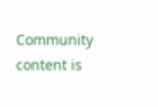Community content is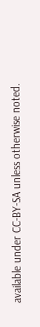available under CC-BY-SA unless otherwise noted.